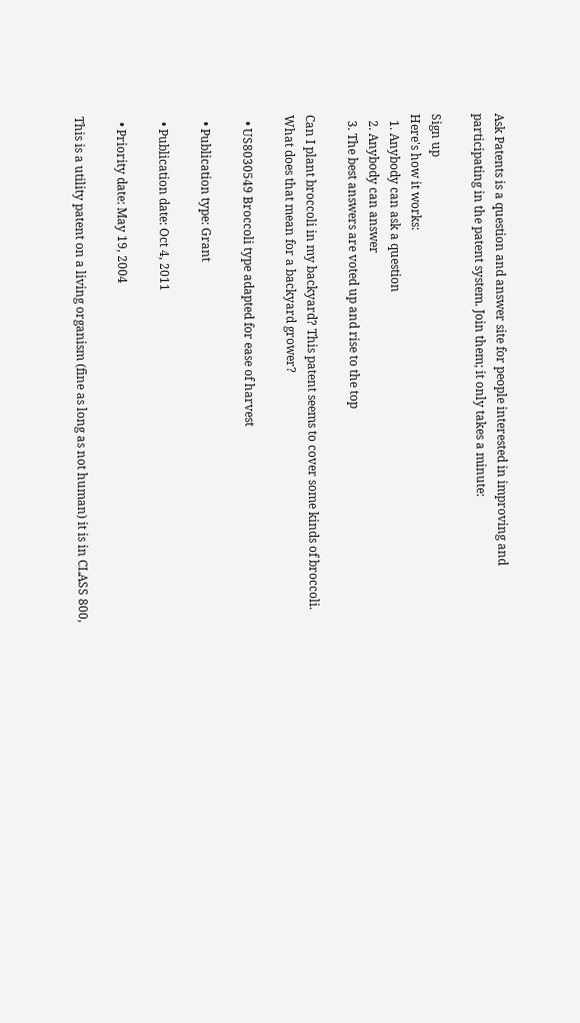Ask Patents is a question and answer site for people interested in improving and participating in the patent system. Join them; it only takes a minute:

Sign up
Here's how it works:
  1. Anybody can ask a question
  2. Anybody can answer
  3. The best answers are voted up and rise to the top

Can I plant broccoli in my backyard? This patent seems to cover some kinds of broccoli. What does that mean for a backyard grower?

  • US8030549 Broccoli type adapted for ease of harvest

  • Publication type: Grant

  • Publication date: Oct 4, 2011

  • Priority date: May 19, 2004

This is a utility patent on a living organism (fine as long as not human) it is in CLASS 800,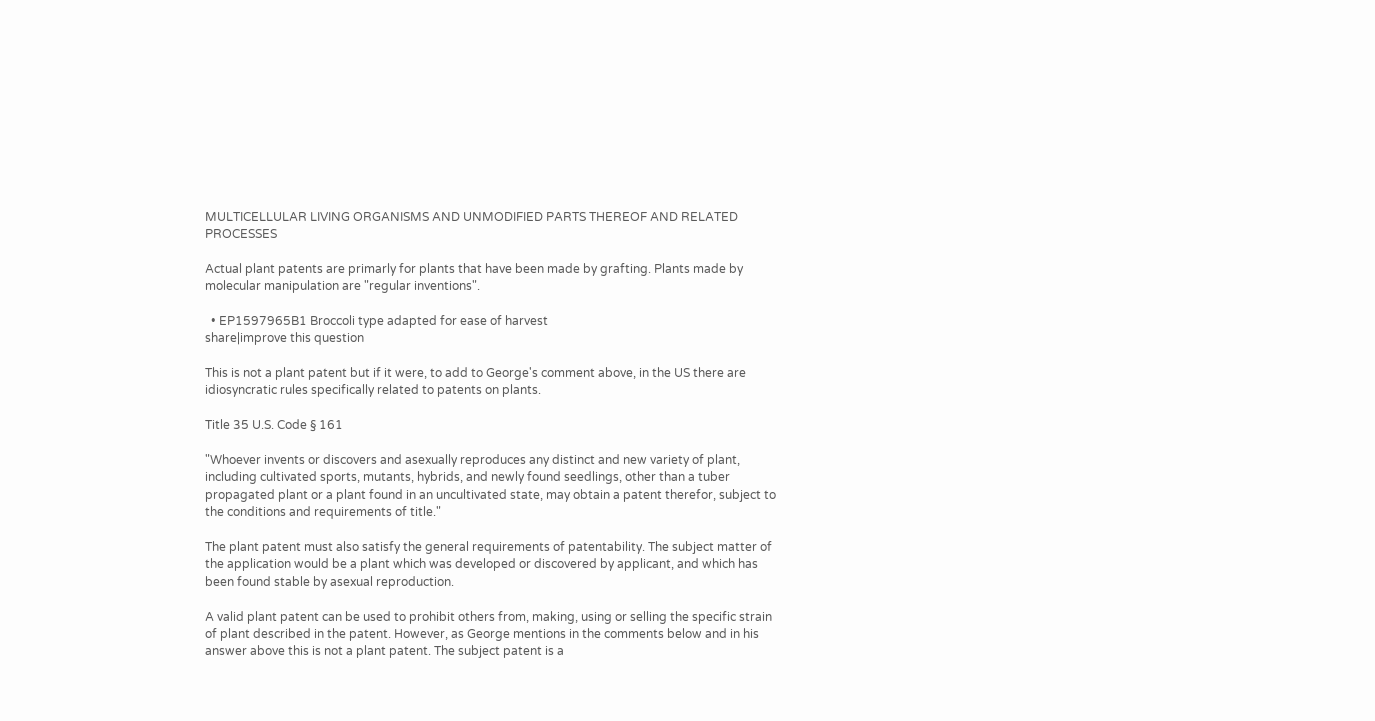MULTICELLULAR LIVING ORGANISMS AND UNMODIFIED PARTS THEREOF AND RELATED PROCESSES

Actual plant patents are primarly for plants that have been made by grafting. Plants made by molecular manipulation are "regular inventions".

  • EP1597965B1 Broccoli type adapted for ease of harvest
share|improve this question

This is not a plant patent but if it were, to add to George's comment above, in the US there are idiosyncratic rules specifically related to patents on plants.

Title 35 U.S. Code § 161

"Whoever invents or discovers and asexually reproduces any distinct and new variety of plant, including cultivated sports, mutants, hybrids, and newly found seedlings, other than a tuber propagated plant or a plant found in an uncultivated state, may obtain a patent therefor, subject to the conditions and requirements of title."

The plant patent must also satisfy the general requirements of patentability. The subject matter of the application would be a plant which was developed or discovered by applicant, and which has been found stable by asexual reproduction.

A valid plant patent can be used to prohibit others from, making, using or selling the specific strain of plant described in the patent. However, as George mentions in the comments below and in his answer above this is not a plant patent. The subject patent is a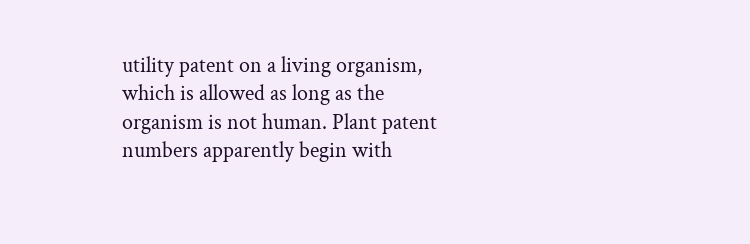utility patent on a living organism, which is allowed as long as the organism is not human. Plant patent numbers apparently begin with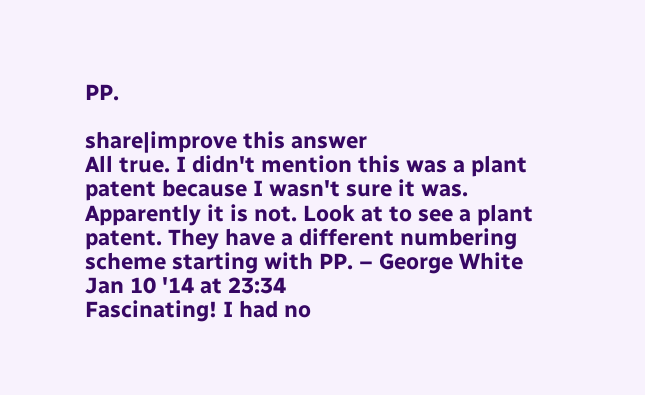PP.

share|improve this answer
All true. I didn't mention this was a plant patent because I wasn't sure it was. Apparently it is not. Look at to see a plant patent. They have a different numbering scheme starting with PP. – George White Jan 10 '14 at 23:34
Fascinating! I had no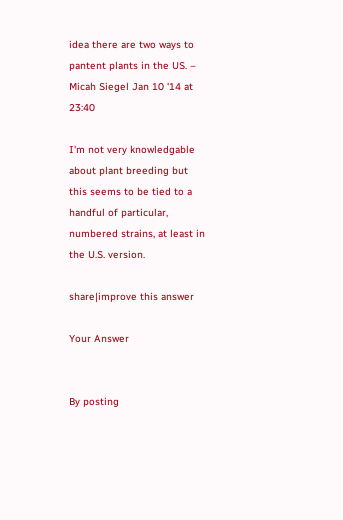idea there are two ways to pantent plants in the US. – Micah Siegel Jan 10 '14 at 23:40

I'm not very knowledgable about plant breeding but this seems to be tied to a handful of particular, numbered strains, at least in the U.S. version.

share|improve this answer

Your Answer


By posting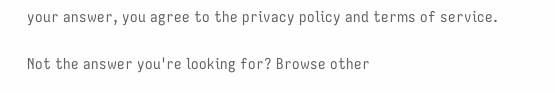your answer, you agree to the privacy policy and terms of service.

Not the answer you're looking for? Browse other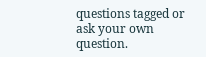questions tagged or ask your own question.